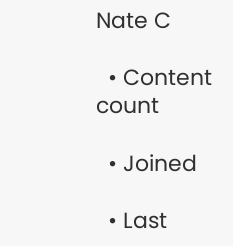Nate C

  • Content count

  • Joined

  • Last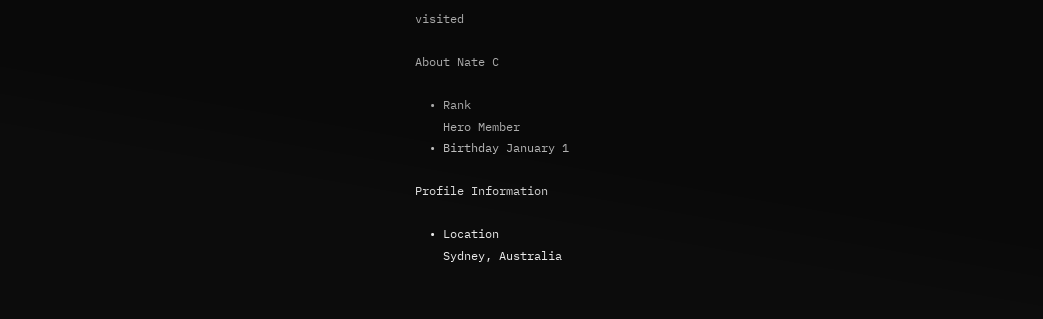visited

About Nate C

  • Rank
    Hero Member
  • Birthday January 1

Profile Information

  • Location
    Sydney, Australia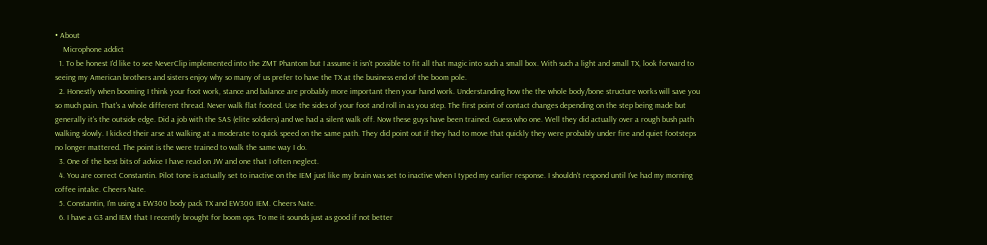• About
    Microphone addict
  1. To be honest I'd like to see NeverClip implemented into the ZMT Phantom but I assume it isn't possible to fit all that magic into such a small box. With such a light and small TX, look forward to seeing my American brothers and sisters enjoy why so many of us prefer to have the TX at the business end of the boom pole.
  2. Honestly when booming I think your foot work, stance and balance are probably more important then your hand work. Understanding how the the whole body/bone structure works will save you so much pain. That's a whole different thread. Never walk flat footed. Use the sides of your foot and roll in as you step. The first point of contact changes depending on the step being made but generally it's the outside edge. Did a job with the SAS (elite soldiers) and we had a silent walk off. Now these guys have been trained. Guess who one. Well they did actually over a rough bush path walking slowly. I kicked their arse at walking at a moderate to quick speed on the same path. They did point out if they had to move that quickly they were probably under fire and quiet footsteps no longer mattered. The point is the were trained to walk the same way I do.
  3. One of the best bits of advice I have read on JW and one that I often neglect.
  4. You are correct Constantin. Pilot tone is actually set to inactive on the IEM just like my brain was set to inactive when I typed my earlier response. I shouldn't respond until I've had my morning coffee intake. Cheers Nate.
  5. Constantin, I'm using a EW300 body pack TX and EW300 IEM. Cheers Nate.
  6. I have a G3 and IEM that I recently brought for boom ops. To me it sounds just as good if not better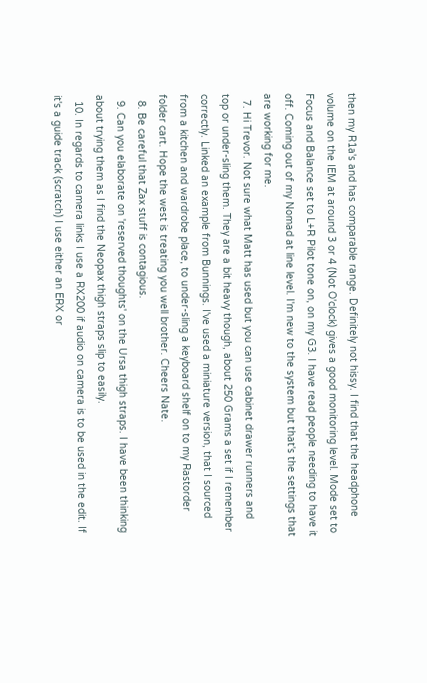then my R1a's and has comparable range. Definitely not hissy. I find that the headphone volume on the IEM at around 3 or 4 (Not O'clock) gives a good monitoring level. Mode set to Focus and Balance set to L+R Pilot tone on, on my G3. I have read people needing to have it off. Coming out of my Nomad at line level. I'm new to the system but that's the settings that are working for me.
  7. Hi Trevor. Not sure what Matt has used but you can use cabinet drawer runners and top or under-sling them. They are a bit heavy though, about 250 Grams a set if I remember correctly. Linked an example from Bunnings. I've used a miniature version, that I sourced from a kitchen and wardrobe place, to under-sling a keyboard shelf on to my Rastorder folder cart. Hope the west is treating you well brother. Cheers Nate.
  8. Be careful that Zax stuff is contagious.
  9. Can you elaborate on 'reserved thoughts' on the Ursa thigh straps. I have been thinking about trying them as I find the Neopax thigh straps slip to easily.
  10. In regards to camera links I use a RX200 if audio on camera is to be used in the edit. If it's a guide track (scratch) I use either an ERX or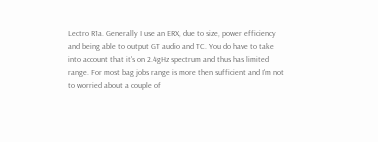Lectro R1a. Generally I use an ERX, due to size, power efficiency and being able to output GT audio and TC. You do have to take into account that it's on 2.4gHz spectrum and thus has limited range. For most bag jobs range is more then sufficient and I'm not to worried about a couple of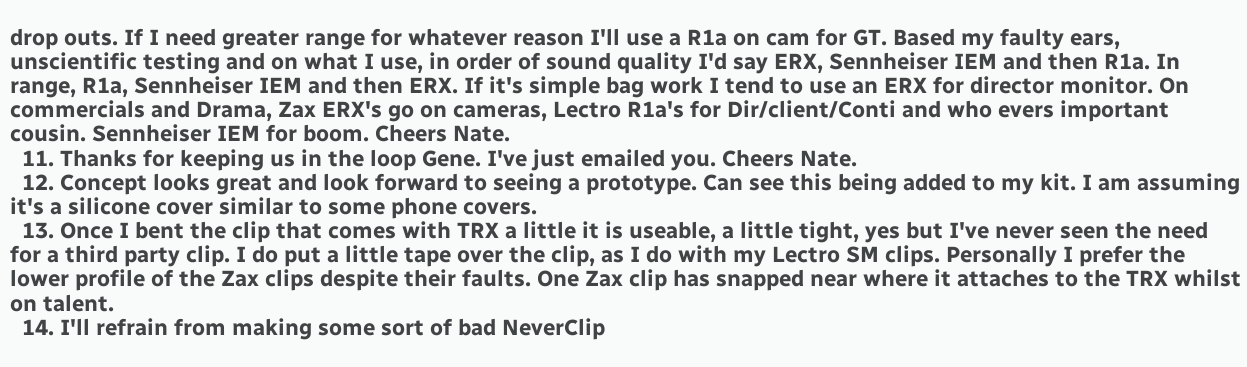drop outs. If I need greater range for whatever reason I'll use a R1a on cam for GT. Based my faulty ears, unscientific testing and on what I use, in order of sound quality I'd say ERX, Sennheiser IEM and then R1a. In range, R1a, Sennheiser IEM and then ERX. If it's simple bag work I tend to use an ERX for director monitor. On commercials and Drama, Zax ERX's go on cameras, Lectro R1a's for Dir/client/Conti and who evers important cousin. Sennheiser IEM for boom. Cheers Nate.
  11. Thanks for keeping us in the loop Gene. I've just emailed you. Cheers Nate.
  12. Concept looks great and look forward to seeing a prototype. Can see this being added to my kit. I am assuming it's a silicone cover similar to some phone covers.
  13. Once I bent the clip that comes with TRX a little it is useable, a little tight, yes but I've never seen the need for a third party clip. I do put a little tape over the clip, as I do with my Lectro SM clips. Personally I prefer the lower profile of the Zax clips despite their faults. One Zax clip has snapped near where it attaches to the TRX whilst on talent.
  14. I'll refrain from making some sort of bad NeverClip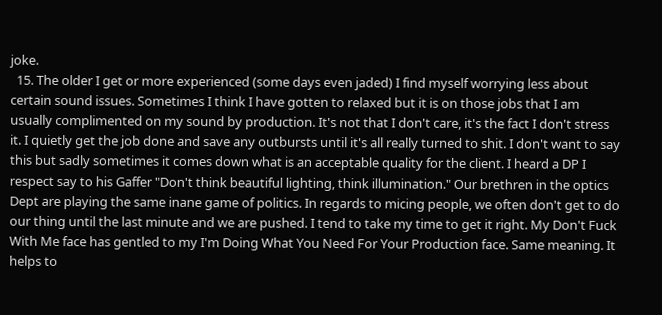joke.
  15. The older I get or more experienced (some days even jaded) I find myself worrying less about certain sound issues. Sometimes I think I have gotten to relaxed but it is on those jobs that I am usually complimented on my sound by production. It's not that I don't care, it's the fact I don't stress it. I quietly get the job done and save any outbursts until it's all really turned to shit. I don't want to say this but sadly sometimes it comes down what is an acceptable quality for the client. I heard a DP I respect say to his Gaffer "Don't think beautiful lighting, think illumination." Our brethren in the optics Dept are playing the same inane game of politics. In regards to micing people, we often don't get to do our thing until the last minute and we are pushed. I tend to take my time to get it right. My Don't Fuck With Me face has gentled to my I'm Doing What You Need For Your Production face. Same meaning. It helps to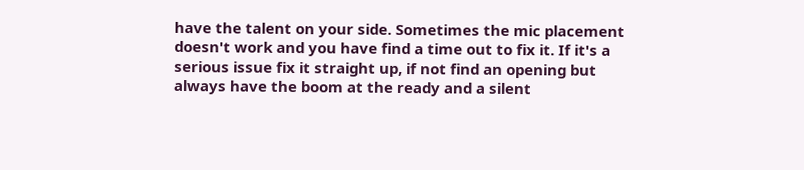have the talent on your side. Sometimes the mic placement doesn't work and you have find a time out to fix it. If it's a serious issue fix it straight up, if not find an opening but always have the boom at the ready and a silent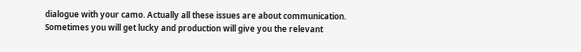dialogue with your camo. Actually all these issues are about communication. Sometimes you will get lucky and production will give you the relevant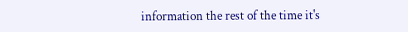information the rest of the time it's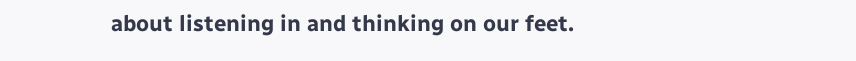about listening in and thinking on our feet.